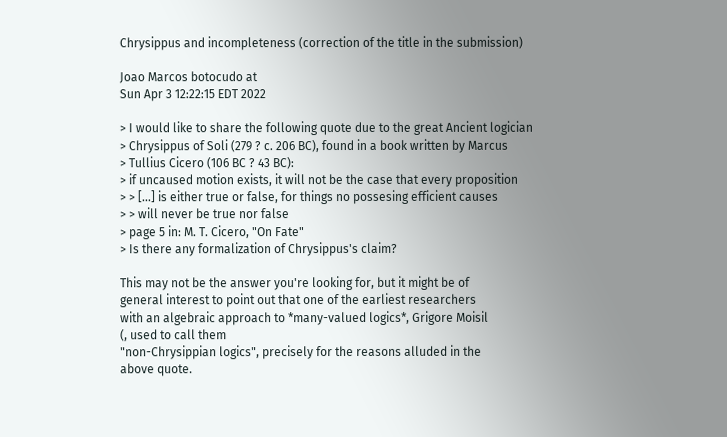Chrysippus and incompleteness (correction of the title in the submission)

Joao Marcos botocudo at
Sun Apr 3 12:22:15 EDT 2022

> I would like to share the following quote due to the great Ancient logician
> Chrysippus of Soli (279 ? c. 206 BC), found in a book written by Marcus
> Tullius Cicero (106 BC ? 43 BC):
> if uncaused motion exists, it will not be the case that every proposition
> > [...] is either true or false, for things no possesing efficient causes
> > will never be true nor false
> page 5 in: M. T. Cicero, "On Fate"
> Is there any formalization of Chrysippus's claim?

This may not be the answer you're looking for, but it might be of
general interest to point out that one of the earliest researchers
with an algebraic approach to *many-valued logics*, Grigore Moisil
(, used to call them
"non-Chrysippian logics", precisely for the reasons alluded in the
above quote.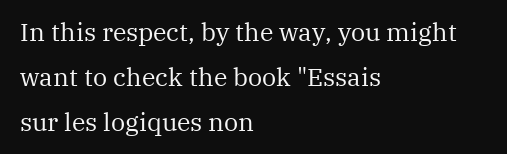In this respect, by the way, you might want to check the book "Essais
sur les logiques non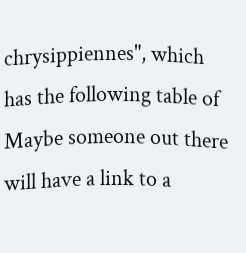chrysippiennes", which has the following table of
Maybe someone out there will have a link to a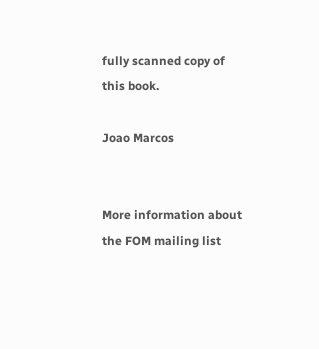fully scanned copy of this book.

Joao Marcos


More information about the FOM mailing list